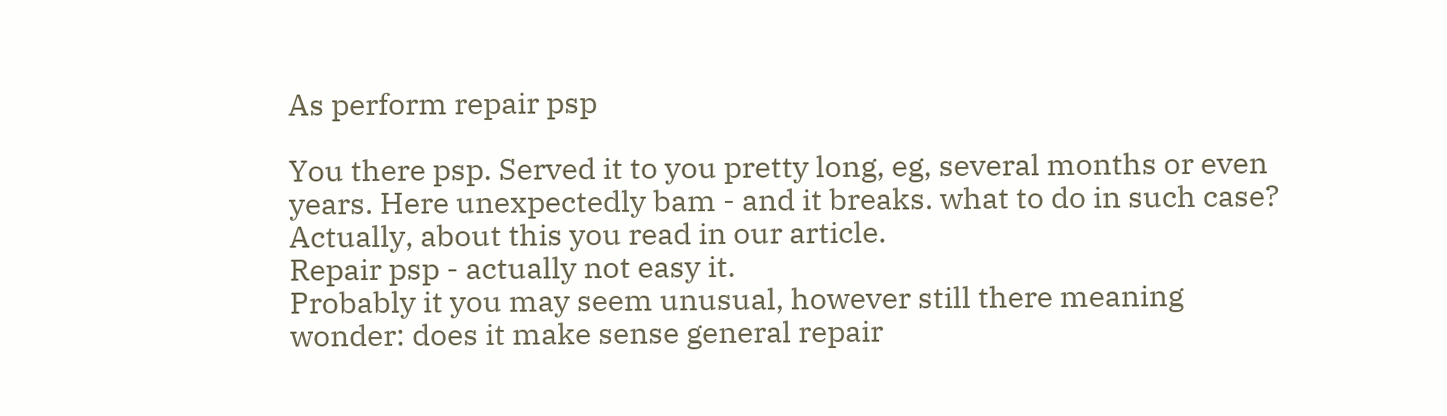As perform repair psp

You there psp. Served it to you pretty long, eg, several months or even years. Here unexpectedly bam - and it breaks. what to do in such case? Actually, about this you read in our article.
Repair psp - actually not easy it.
Probably it you may seem unusual, however still there meaning wonder: does it make sense general repair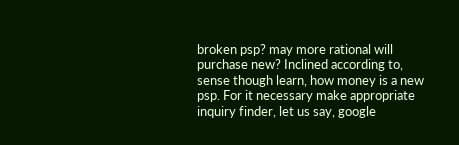broken psp? may more rational will purchase new? Inclined according to, sense though learn, how money is a new psp. For it necessary make appropriate inquiry finder, let us say, google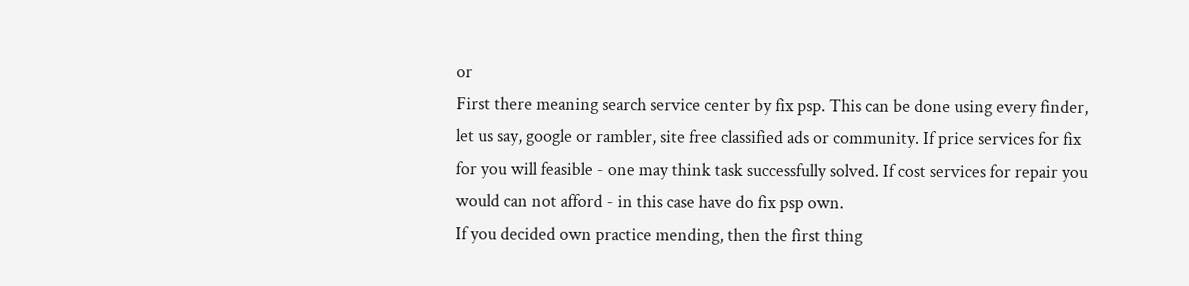or
First there meaning search service center by fix psp. This can be done using every finder, let us say, google or rambler, site free classified ads or community. If price services for fix for you will feasible - one may think task successfully solved. If cost services for repair you would can not afford - in this case have do fix psp own.
If you decided own practice mending, then the first thing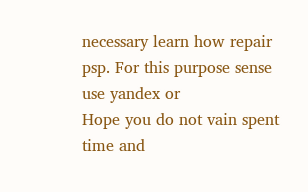necessary learn how repair psp. For this purpose sense use yandex or
Hope you do not vain spent time and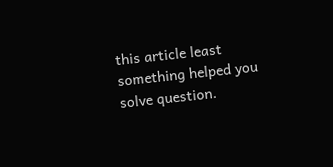this article least something helped you solve question.